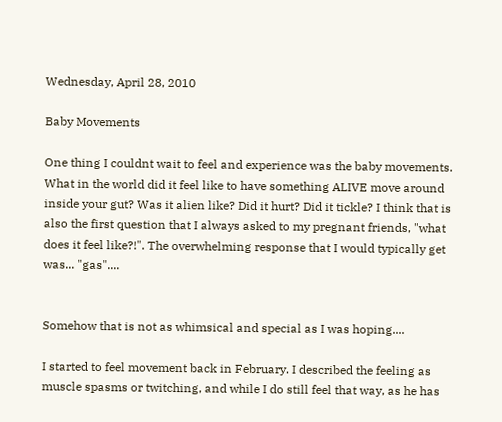Wednesday, April 28, 2010

Baby Movements

One thing I couldnt wait to feel and experience was the baby movements. What in the world did it feel like to have something ALIVE move around inside your gut? Was it alien like? Did it hurt? Did it tickle? I think that is also the first question that I always asked to my pregnant friends, "what does it feel like?!". The overwhelming response that I would typically get was... "gas"....


Somehow that is not as whimsical and special as I was hoping....

I started to feel movement back in February. I described the feeling as muscle spasms or twitching, and while I do still feel that way, as he has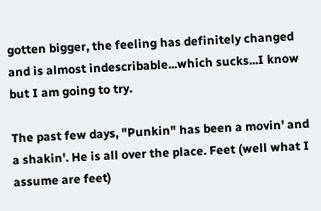gotten bigger, the feeling has definitely changed and is almost indescribable...which sucks...I know but I am going to try.

The past few days, "Punkin" has been a movin' and a shakin'. He is all over the place. Feet (well what I assume are feet)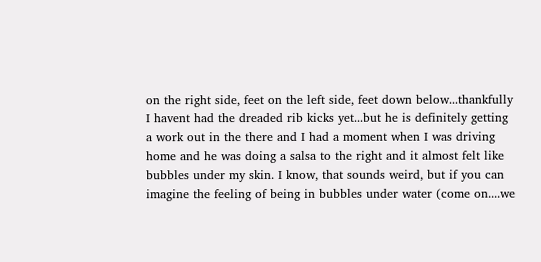on the right side, feet on the left side, feet down below...thankfully I havent had the dreaded rib kicks yet...but he is definitely getting a work out in the there and I had a moment when I was driving home and he was doing a salsa to the right and it almost felt like bubbles under my skin. I know, that sounds weird, but if you can imagine the feeling of being in bubbles under water (come on....we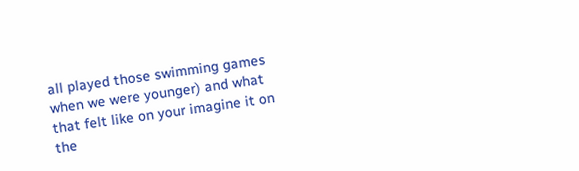all played those swimming games when we were younger) and what that felt like on your imagine it on the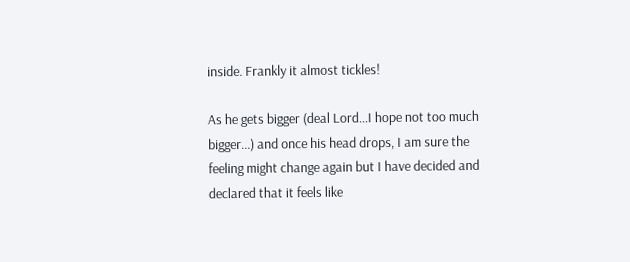inside. Frankly it almost tickles!

As he gets bigger (deal Lord...I hope not too much bigger...) and once his head drops, I am sure the feeling might change again but I have decided and declared that it feels like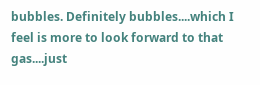bubbles. Definitely bubbles....which I feel is more to look forward to that gas....just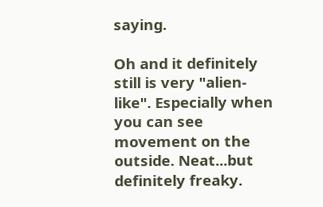saying.

Oh and it definitely still is very "alien-like". Especially when you can see movement on the outside. Neat...but definitely freaky.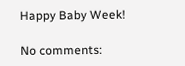Happy Baby Week!

No comments: